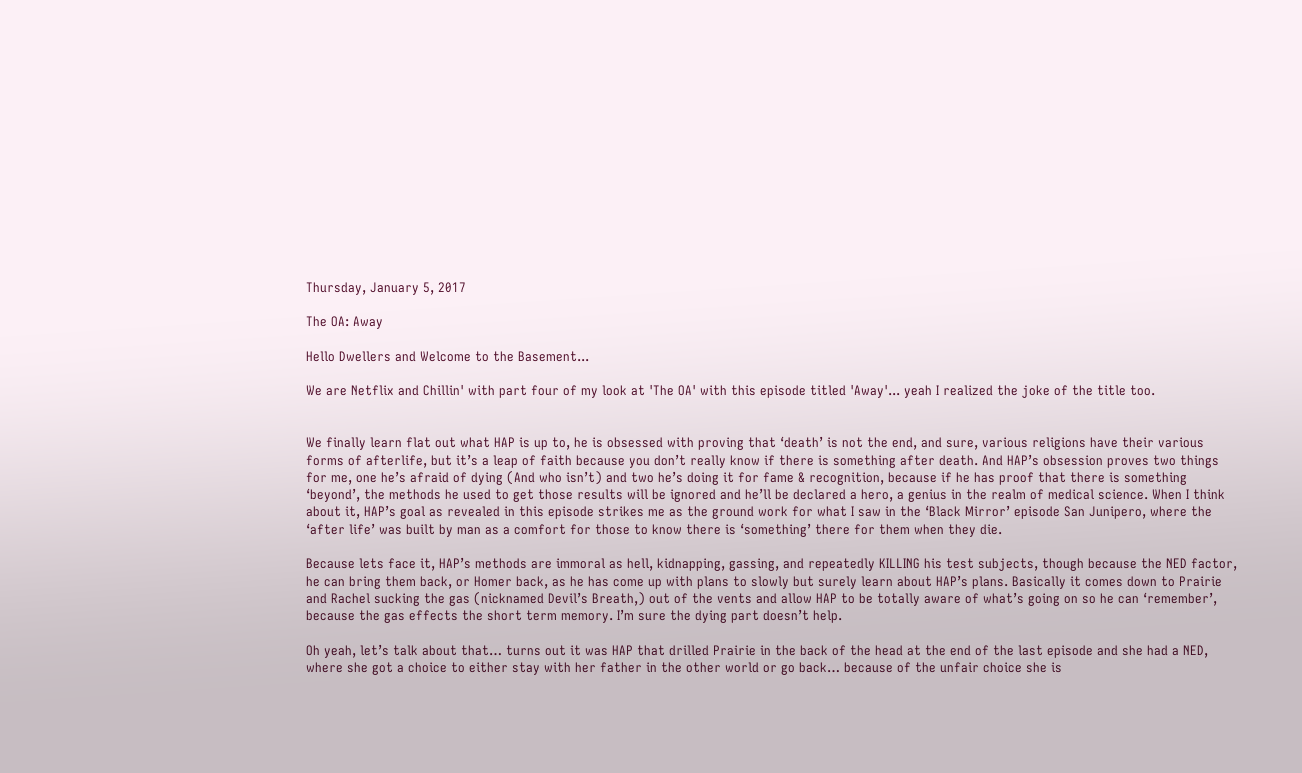Thursday, January 5, 2017

The OA: Away

Hello Dwellers and Welcome to the Basement...

We are Netflix and Chillin' with part four of my look at 'The OA' with this episode titled 'Away'... yeah I realized the joke of the title too.


We finally learn flat out what HAP is up to, he is obsessed with proving that ‘death’ is not the end, and sure, various religions have their various forms of afterlife, but it’s a leap of faith because you don’t really know if there is something after death. And HAP’s obsession proves two things for me, one he’s afraid of dying (And who isn’t) and two he’s doing it for fame & recognition, because if he has proof that there is something ‘beyond’, the methods he used to get those results will be ignored and he’ll be declared a hero, a genius in the realm of medical science. When I think about it, HAP’s goal as revealed in this episode strikes me as the ground work for what I saw in the ‘Black Mirror’ episode San Junipero, where the ‘after life’ was built by man as a comfort for those to know there is ‘something’ there for them when they die.

Because lets face it, HAP’s methods are immoral as hell, kidnapping, gassing, and repeatedly KILLING his test subjects, though because the NED factor, he can bring them back, or Homer back, as he has come up with plans to slowly but surely learn about HAP’s plans. Basically it comes down to Prairie and Rachel sucking the gas (nicknamed Devil’s Breath,) out of the vents and allow HAP to be totally aware of what’s going on so he can ‘remember’, because the gas effects the short term memory. I’m sure the dying part doesn’t help.

Oh yeah, let’s talk about that… turns out it was HAP that drilled Prairie in the back of the head at the end of the last episode and she had a NED, where she got a choice to either stay with her father in the other world or go back… because of the unfair choice she is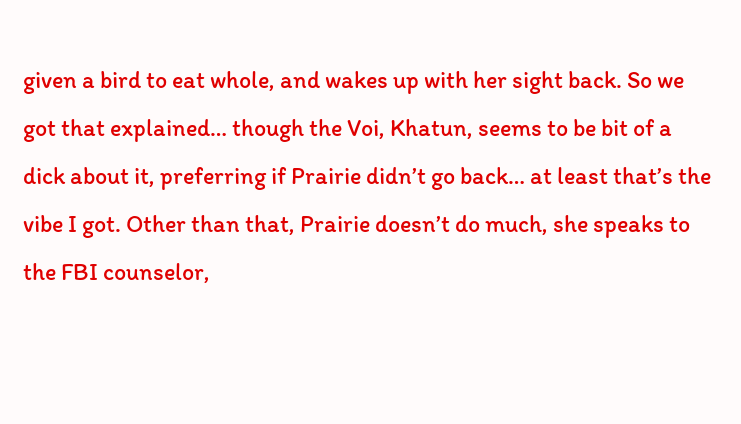given a bird to eat whole, and wakes up with her sight back. So we got that explained… though the Voi, Khatun, seems to be bit of a dick about it, preferring if Prairie didn’t go back… at least that’s the vibe I got. Other than that, Prairie doesn’t do much, she speaks to the FBI counselor,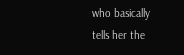who basically tells her the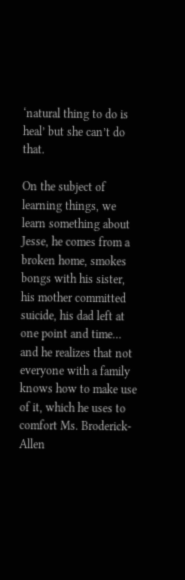‘natural thing to do is heal’ but she can’t do that.

On the subject of learning things, we learn something about Jesse, he comes from a broken home, smokes bongs with his sister, his mother committed suicide, his dad left at one point and time… and he realizes that not everyone with a family knows how to make use of it, which he uses to comfort Ms. Broderick-Allen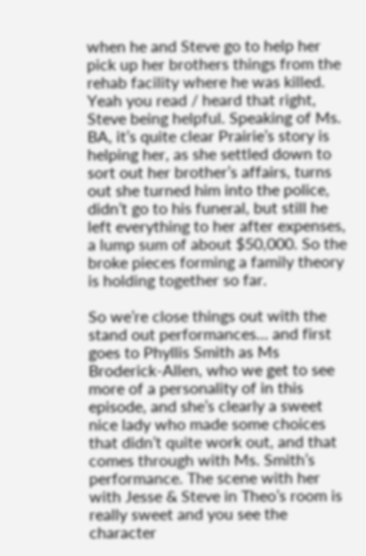when he and Steve go to help her pick up her brothers things from the rehab facility where he was killed. Yeah you read / heard that right, Steve being helpful. Speaking of Ms. BA, it’s quite clear Prairie’s story is helping her, as she settled down to sort out her brother’s affairs, turns out she turned him into the police, didn’t go to his funeral, but still he left everything to her after expenses, a lump sum of about $50,000. So the broke pieces forming a family theory is holding together so far.

So we’re close things out with the stand out performances… and first goes to Phyllis Smith as Ms Broderick-Allen, who we get to see more of a personality of in this episode, and she’s clearly a sweet nice lady who made some choices that didn’t quite work out, and that comes through with Ms. Smith’s performance. The scene with her with Jesse & Steve in Theo’s room is really sweet and you see the character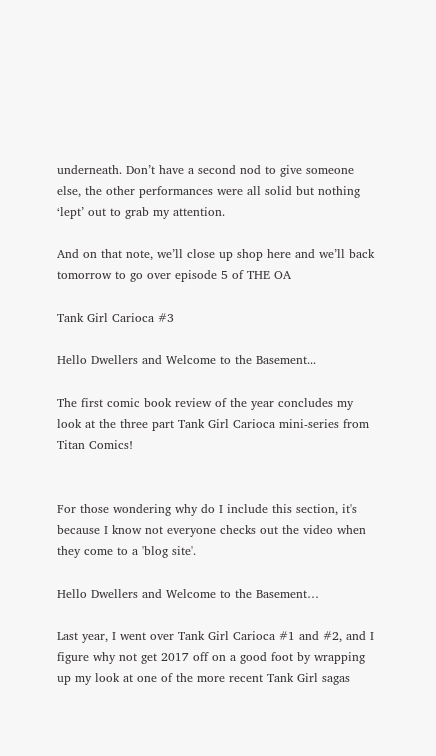underneath. Don’t have a second nod to give someone else, the other performances were all solid but nothing ‘lept’ out to grab my attention.

And on that note, we’ll close up shop here and we’ll back tomorrow to go over episode 5 of THE OA

Tank Girl Carioca #3

Hello Dwellers and Welcome to the Basement...

The first comic book review of the year concludes my look at the three part Tank Girl Carioca mini-series from Titan Comics!


For those wondering why do I include this section, it's because I know not everyone checks out the video when they come to a 'blog site'.

Hello Dwellers and Welcome to the Basement…

Last year, I went over Tank Girl Carioca #1 and #2, and I figure why not get 2017 off on a good foot by wrapping up my look at one of the more recent Tank Girl sagas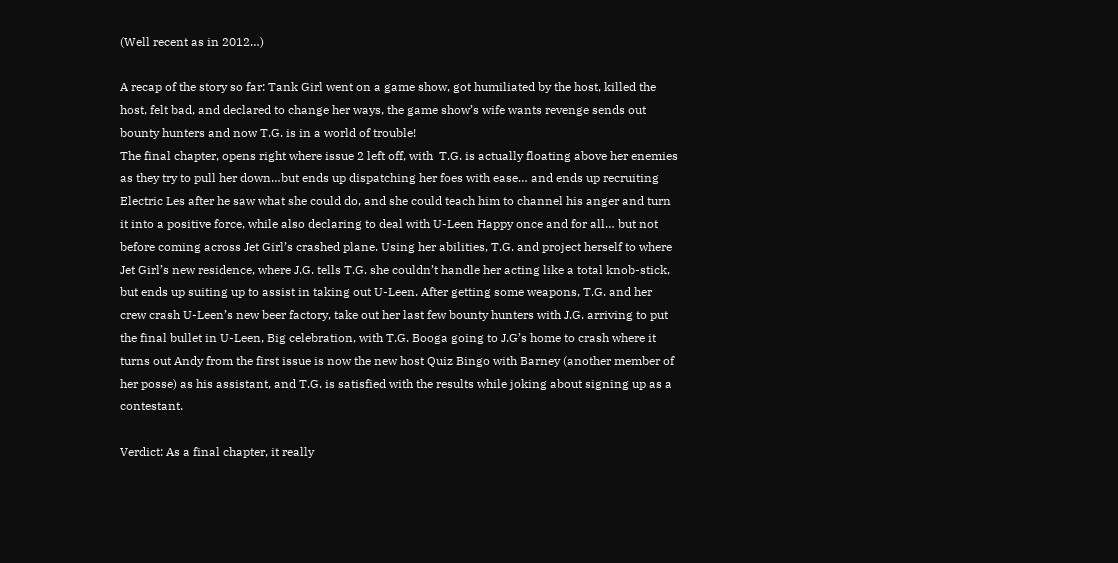(Well recent as in 2012…)

A recap of the story so far: Tank Girl went on a game show, got humiliated by the host, killed the host, felt bad, and declared to change her ways, the game show’s wife wants revenge sends out bounty hunters and now T.G. is in a world of trouble!
The final chapter, opens right where issue 2 left off, with  T.G. is actually floating above her enemies as they try to pull her down…but ends up dispatching her foes with ease… and ends up recruiting Electric Les after he saw what she could do, and she could teach him to channel his anger and turn it into a positive force, while also declaring to deal with U-Leen Happy once and for all… but not before coming across Jet Girl’s crashed plane. Using her abilities, T.G. and project herself to where Jet Girl’s new residence, where J.G. tells T.G. she couldn’t handle her acting like a total knob-stick, but ends up suiting up to assist in taking out U-Leen. After getting some weapons, T.G. and her crew crash U-Leen’s new beer factory, take out her last few bounty hunters with J.G. arriving to put the final bullet in U-Leen, Big celebration, with T.G. Booga going to J.G’s home to crash where it turns out Andy from the first issue is now the new host Quiz Bingo with Barney (another member of her posse) as his assistant, and T.G. is satisfied with the results while joking about signing up as a contestant.

Verdict: As a final chapter, it really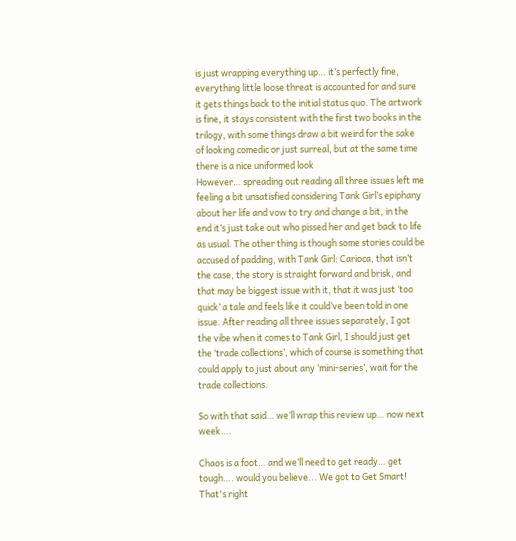is just wrapping everything up… it’s perfectly fine, everything little loose threat is accounted for and sure it gets things back to the initial status quo. The artwork is fine, it stays consistent with the first two books in the trilogy, with some things draw a bit weird for the sake of looking comedic or just surreal, but at the same time there is a nice uniformed look
However… spreading out reading all three issues left me feeling a bit unsatisfied considering Tank Girl’s epiphany about her life and vow to try and change a bit, in the end it’s just take out who pissed her and get back to life as usual. The other thing is though some stories could be accused of padding, with Tank Girl: Carioca, that isn’t the case, the story is straight forward and brisk, and that may be biggest issue with it, that it was just ‘too quick’ a tale and feels like it could’ve been told in one issue. After reading all three issues separately, I got the vibe when it comes to Tank Girl, I should just get the ‘trade collections’, which of course is something that could apply to just about any ‘mini-series’, wait for the trade collections.

So with that said… we’ll wrap this review up… now next week….

Chaos is a foot… and we’ll need to get ready… get tough…. would you believe... We got to Get Smart! That's right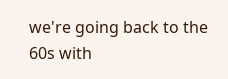we're going back to the 60s with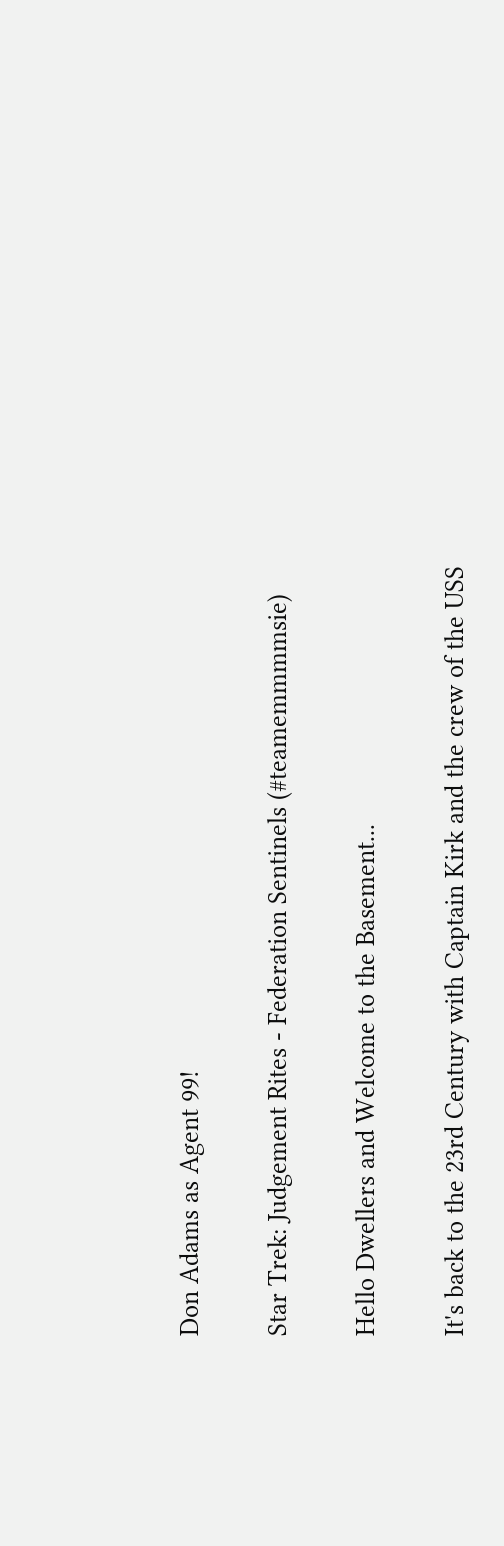Don Adams as Agent 99!

Star Trek: Judgement Rites - Federation Sentinels (#teamemmmmsie)

Hello Dwellers and Welcome to the Basement...

It's back to the 23rd Century with Captain Kirk and the crew of the USS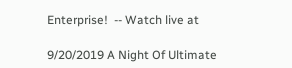Enterprise!  -- Watch live at

9/20/2019 A Night Of Ultimate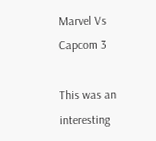Marvel Vs Capcom 3

This was an interesting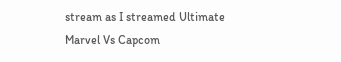stream as I streamed Ultimate Marvel Vs Capcom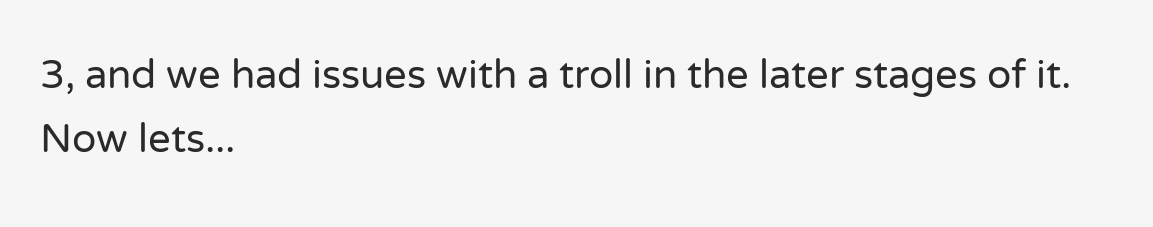3, and we had issues with a troll in the later stages of it. Now lets...